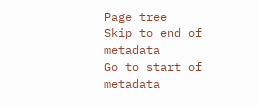Page tree
Skip to end of metadata
Go to start of metadata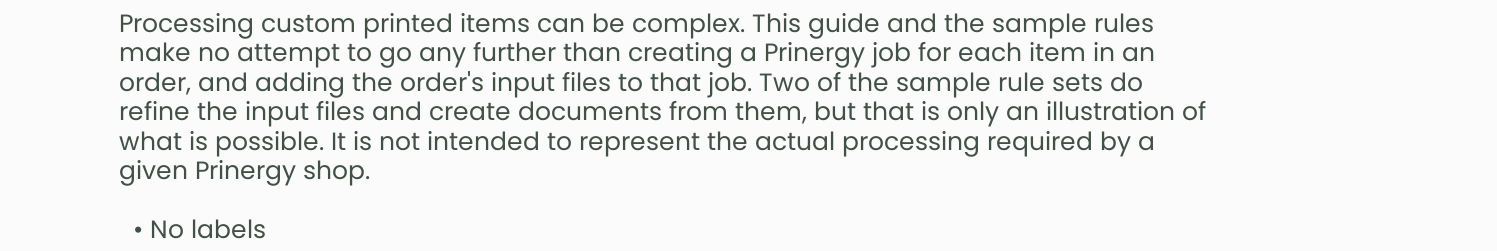Processing custom printed items can be complex. This guide and the sample rules make no attempt to go any further than creating a Prinergy job for each item in an order, and adding the order's input files to that job. Two of the sample rule sets do refine the input files and create documents from them, but that is only an illustration of what is possible. It is not intended to represent the actual processing required by a given Prinergy shop.

  • No labels